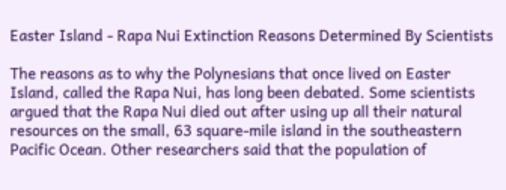Easter Island - Rapa Nui Extinction Reasons Determined By Scientists

The reasons as to why the Polynesians that once lived on Easter Island, called the Rapa Nui, has long been debated. Some scientists argued that the Rapa Nui died out after using up all their natural resources on the small, 63 square-mile island in the southeastern Pacific Ocean. Other researchers said that the population of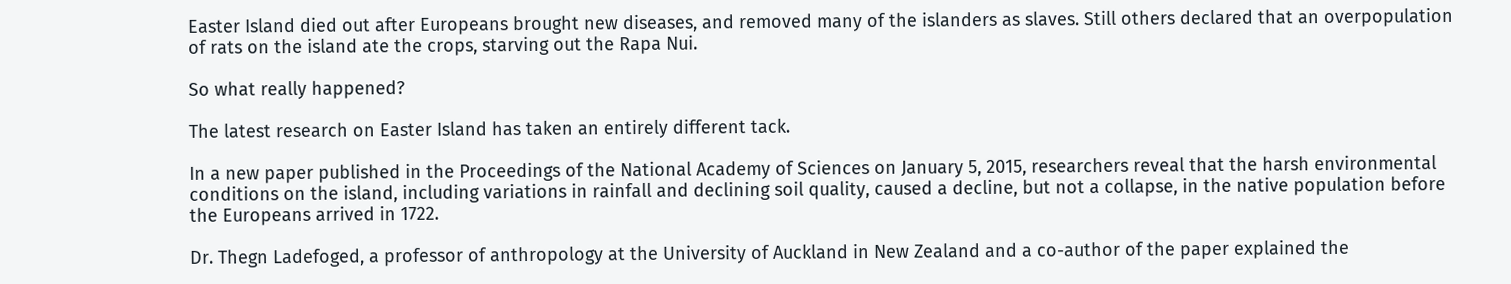Easter Island died out after Europeans brought new diseases, and removed many of the islanders as slaves. Still others declared that an overpopulation of rats on the island ate the crops, starving out the Rapa Nui.

So what really happened?

The latest research on Easter Island has taken an entirely different tack.

In a new paper published in the Proceedings of the National Academy of Sciences on January 5, 2015, researchers reveal that the harsh environmental conditions on the island, including variations in rainfall and declining soil quality, caused a decline, but not a collapse, in the native population before the Europeans arrived in 1722.

Dr. Thegn Ladefoged, a professor of anthropology at the University of Auckland in New Zealand and a co-author of the paper explained the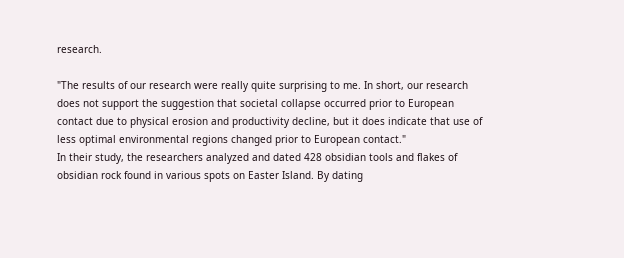research.

"The results of our research were really quite surprising to me. In short, our research does not support the suggestion that societal collapse occurred prior to European contact due to physical erosion and productivity decline, but it does indicate that use of less optimal environmental regions changed prior to European contact."
In their study, the researchers analyzed and dated 428 obsidian tools and flakes of obsidian rock found in various spots on Easter Island. By dating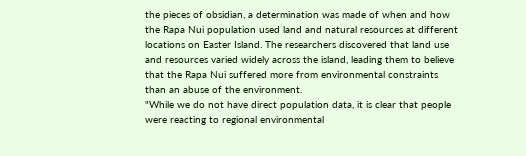the pieces of obsidian, a determination was made of when and how the Rapa Nui population used land and natural resources at different locations on Easter Island. The researchers discovered that land use and resources varied widely across the island, leading them to believe that the Rapa Nui suffered more from environmental constraints than an abuse of the environment.
"While we do not have direct population data, it is clear that people were reacting to regional environmental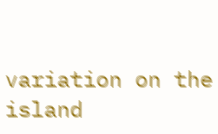variation on the island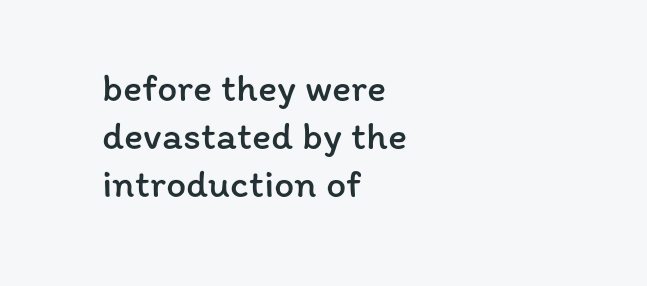before they were devastated by the introduction of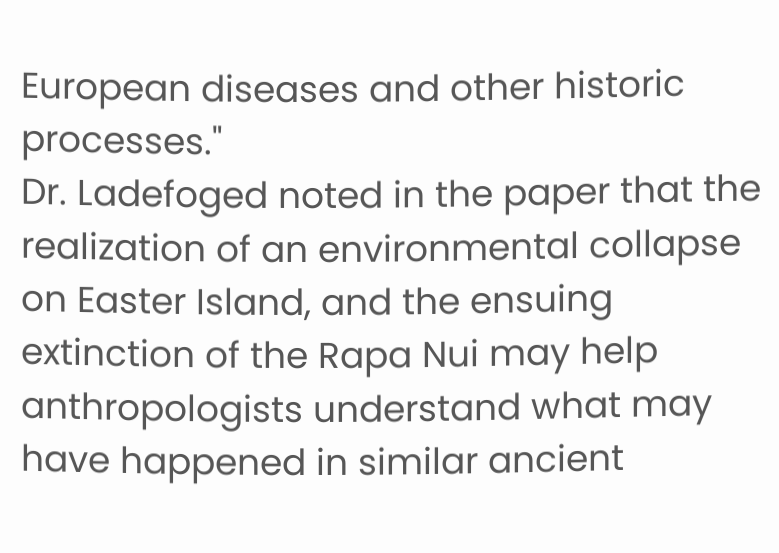European diseases and other historic processes."
Dr. Ladefoged noted in the paper that the realization of an environmental collapse on Easter Island, and the ensuing extinction of the Rapa Nui may help anthropologists understand what may have happened in similar ancient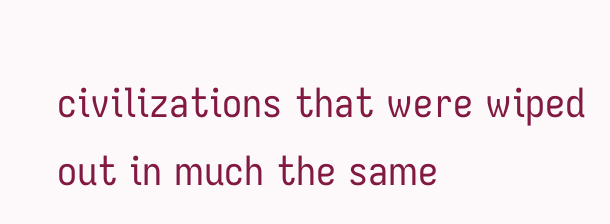civilizations that were wiped out in much the same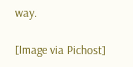way.

[Image via Pichost]